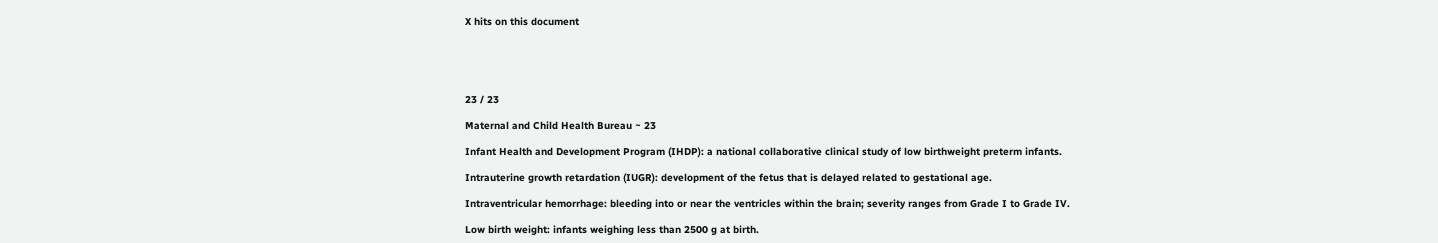X hits on this document





23 / 23

Maternal and Child Health Bureau ~ 23

Infant Health and Development Program (IHDP): a national collaborative clinical study of low birthweight preterm infants.

Intrauterine growth retardation (IUGR): development of the fetus that is delayed related to gestational age.

Intraventricular hemorrhage: bleeding into or near the ventricles within the brain; severity ranges from Grade I to Grade IV.

Low birth weight: infants weighing less than 2500 g at birth.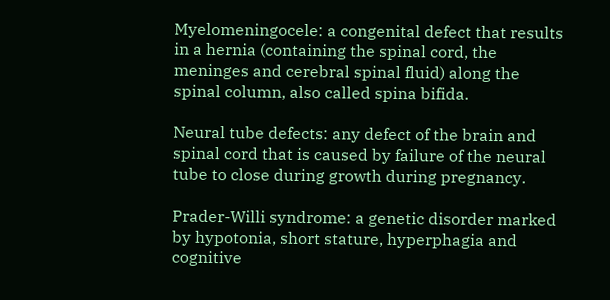Myelomeningocele: a congenital defect that results in a hernia (containing the spinal cord, the meninges and cerebral spinal fluid) along the spinal column, also called spina bifida.

Neural tube defects: any defect of the brain and spinal cord that is caused by failure of the neural tube to close during growth during pregnancy.

Prader-Willi syndrome: a genetic disorder marked by hypotonia, short stature, hyperphagia and cognitive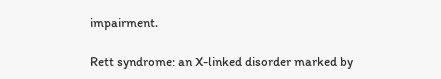impairment.

Rett syndrome: an X-linked disorder marked by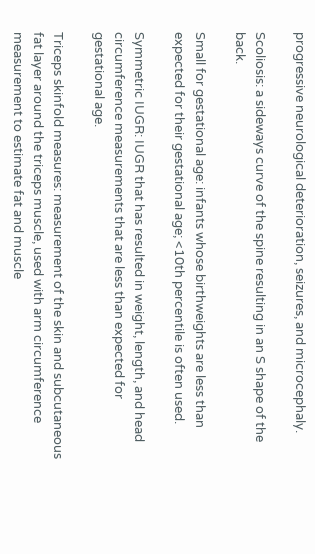progressive neurological deterioration, seizures, and microcephaly.

Scoliosis: a sideways curve of the spine resulting in an S shape of the back.

Small for gestational age: infants whose birthweights are less than expected for their gestational age; <10th percentile is often used.

Symmetric IUGR: IUGR that has resulted in weight, length, and head circumference measurements that are less than expected for gestational age.

Triceps skinfold measures: measurement of the skin and subcutaneous fat layer around the triceps muscle, used with arm circumference measurement to estimate fat and muscle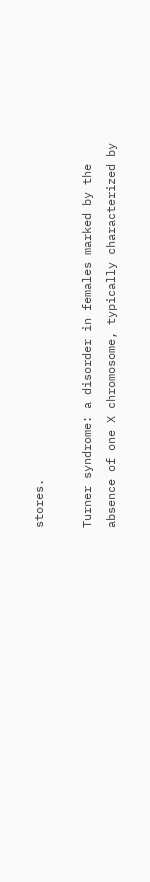stores.

Turner syndrome: a disorder in females marked by the absence of one X chromosome, typically characterized by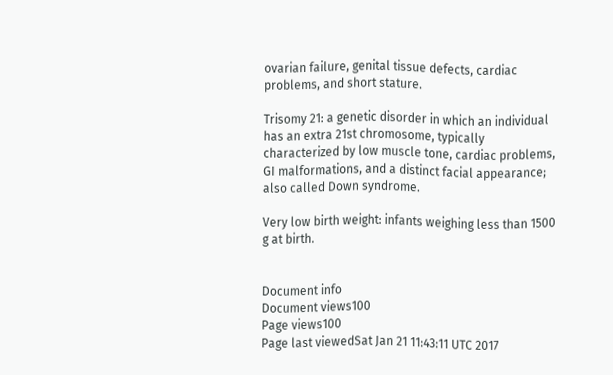ovarian failure, genital tissue defects, cardiac problems, and short stature.

Trisomy 21: a genetic disorder in which an individual has an extra 21st chromosome, typically characterized by low muscle tone, cardiac problems, GI malformations, and a distinct facial appearance; also called Down syndrome.

Very low birth weight: infants weighing less than 1500 g at birth.


Document info
Document views100
Page views100
Page last viewedSat Jan 21 11:43:11 UTC 2017